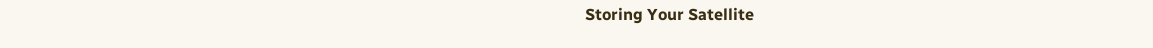Storing Your Satellite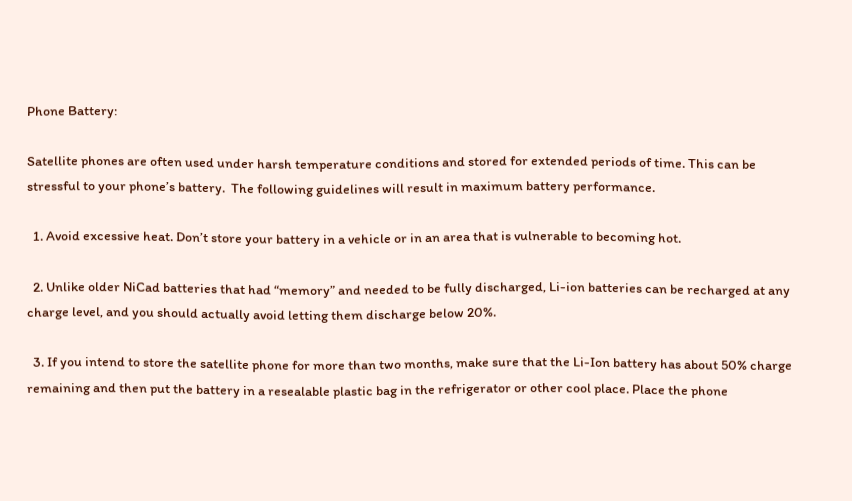Phone Battery:

Satellite phones are often used under harsh temperature conditions and stored for extended periods of time. This can be stressful to your phone’s battery.  The following guidelines will result in maximum battery performance.

  1. Avoid excessive heat. Don’t store your battery in a vehicle or in an area that is vulnerable to becoming hot.

  2. Unlike older NiCad batteries that had “memory” and needed to be fully discharged, Li-ion batteries can be recharged at any charge level, and you should actually avoid letting them discharge below 20%.

  3. If you intend to store the satellite phone for more than two months, make sure that the Li-Ion battery has about 50% charge remaining and then put the battery in a resealable plastic bag in the refrigerator or other cool place. Place the phone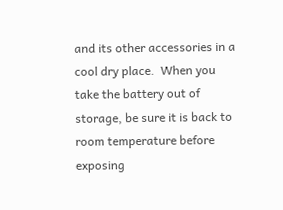and its other accessories in a cool dry place.  When you take the battery out of storage, be sure it is back to room temperature before exposing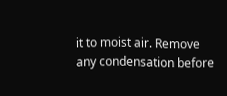it to moist air. Remove any condensation before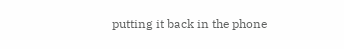putting it back in the phone